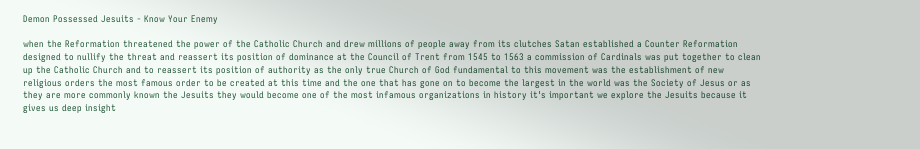Demon Possessed Jesuits - Know Your Enemy

when the Reformation threatened the power of the Catholic Church and drew millions of people away from its clutches Satan established a Counter Reformation designed to nullify the threat and reassert its position of dominance at the Council of Trent from 1545 to 1563 a commission of Cardinals was put together to clean up the Catholic Church and to reassert its position of authority as the only true Church of God fundamental to this movement was the establishment of new religious orders the most famous order to be created at this time and the one that has gone on to become the largest in the world was the Society of Jesus or as they are more commonly known the Jesuits they would become one of the most infamous organizations in history it's important we explore the Jesuits because it gives us deep insight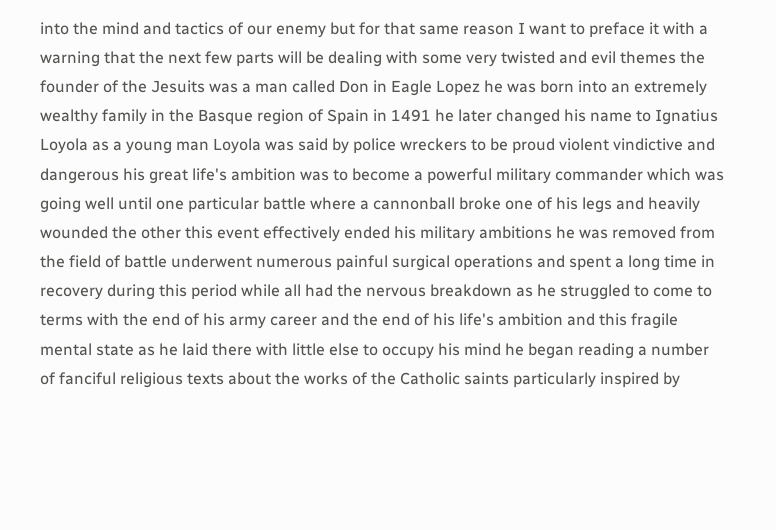into the mind and tactics of our enemy but for that same reason I want to preface it with a warning that the next few parts will be dealing with some very twisted and evil themes the founder of the Jesuits was a man called Don in Eagle Lopez he was born into an extremely wealthy family in the Basque region of Spain in 1491 he later changed his name to Ignatius Loyola as a young man Loyola was said by police wreckers to be proud violent vindictive and dangerous his great life's ambition was to become a powerful military commander which was going well until one particular battle where a cannonball broke one of his legs and heavily wounded the other this event effectively ended his military ambitions he was removed from the field of battle underwent numerous painful surgical operations and spent a long time in recovery during this period while all had the nervous breakdown as he struggled to come to terms with the end of his army career and the end of his life's ambition and this fragile mental state as he laid there with little else to occupy his mind he began reading a number of fanciful religious texts about the works of the Catholic saints particularly inspired by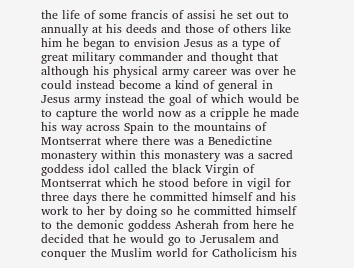the life of some francis of assisi he set out to annually at his deeds and those of others like him he began to envision Jesus as a type of great military commander and thought that although his physical army career was over he could instead become a kind of general in Jesus army instead the goal of which would be to capture the world now as a cripple he made his way across Spain to the mountains of Montserrat where there was a Benedictine monastery within this monastery was a sacred goddess idol called the black Virgin of Montserrat which he stood before in vigil for three days there he committed himself and his work to her by doing so he committed himself to the demonic goddess Asherah from here he decided that he would go to Jerusalem and conquer the Muslim world for Catholicism his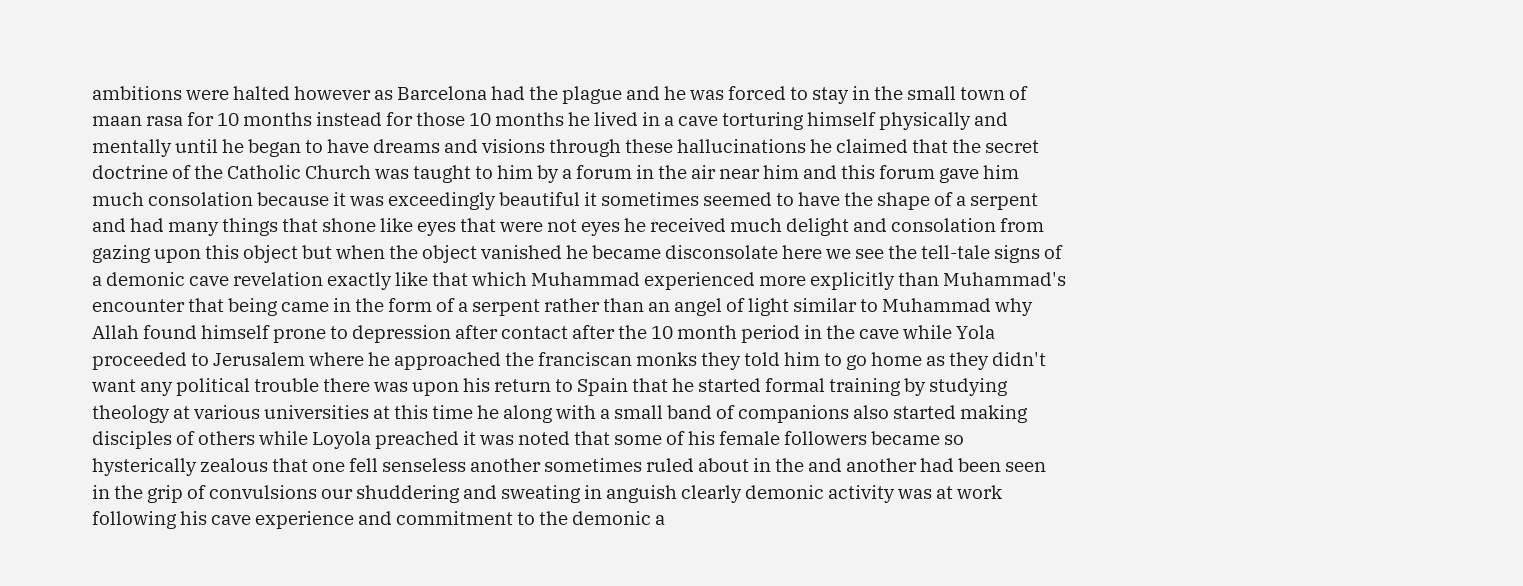ambitions were halted however as Barcelona had the plague and he was forced to stay in the small town of maan rasa for 10 months instead for those 10 months he lived in a cave torturing himself physically and mentally until he began to have dreams and visions through these hallucinations he claimed that the secret doctrine of the Catholic Church was taught to him by a forum in the air near him and this forum gave him much consolation because it was exceedingly beautiful it sometimes seemed to have the shape of a serpent and had many things that shone like eyes that were not eyes he received much delight and consolation from gazing upon this object but when the object vanished he became disconsolate here we see the tell-tale signs of a demonic cave revelation exactly like that which Muhammad experienced more explicitly than Muhammad's encounter that being came in the form of a serpent rather than an angel of light similar to Muhammad why Allah found himself prone to depression after contact after the 10 month period in the cave while Yola proceeded to Jerusalem where he approached the franciscan monks they told him to go home as they didn't want any political trouble there was upon his return to Spain that he started formal training by studying theology at various universities at this time he along with a small band of companions also started making disciples of others while Loyola preached it was noted that some of his female followers became so hysterically zealous that one fell senseless another sometimes ruled about in the and another had been seen in the grip of convulsions our shuddering and sweating in anguish clearly demonic activity was at work following his cave experience and commitment to the demonic a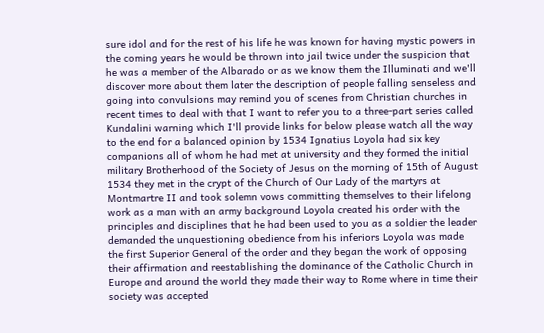sure idol and for the rest of his life he was known for having mystic powers in the coming years he would be thrown into jail twice under the suspicion that he was a member of the Albarado or as we know them the Illuminati and we'll discover more about them later the description of people falling senseless and going into convulsions may remind you of scenes from Christian churches in recent times to deal with that I want to refer you to a three-part series called Kundalini warning which I'll provide links for below please watch all the way to the end for a balanced opinion by 1534 Ignatius Loyola had six key companions all of whom he had met at university and they formed the initial military Brotherhood of the Society of Jesus on the morning of 15th of August 1534 they met in the crypt of the Church of Our Lady of the martyrs at Montmartre II and took solemn vows committing themselves to their lifelong work as a man with an army background Loyola created his order with the principles and disciplines that he had been used to you as a soldier the leader demanded the unquestioning obedience from his inferiors Loyola was made the first Superior General of the order and they began the work of opposing their affirmation and reestablishing the dominance of the Catholic Church in Europe and around the world they made their way to Rome where in time their society was accepted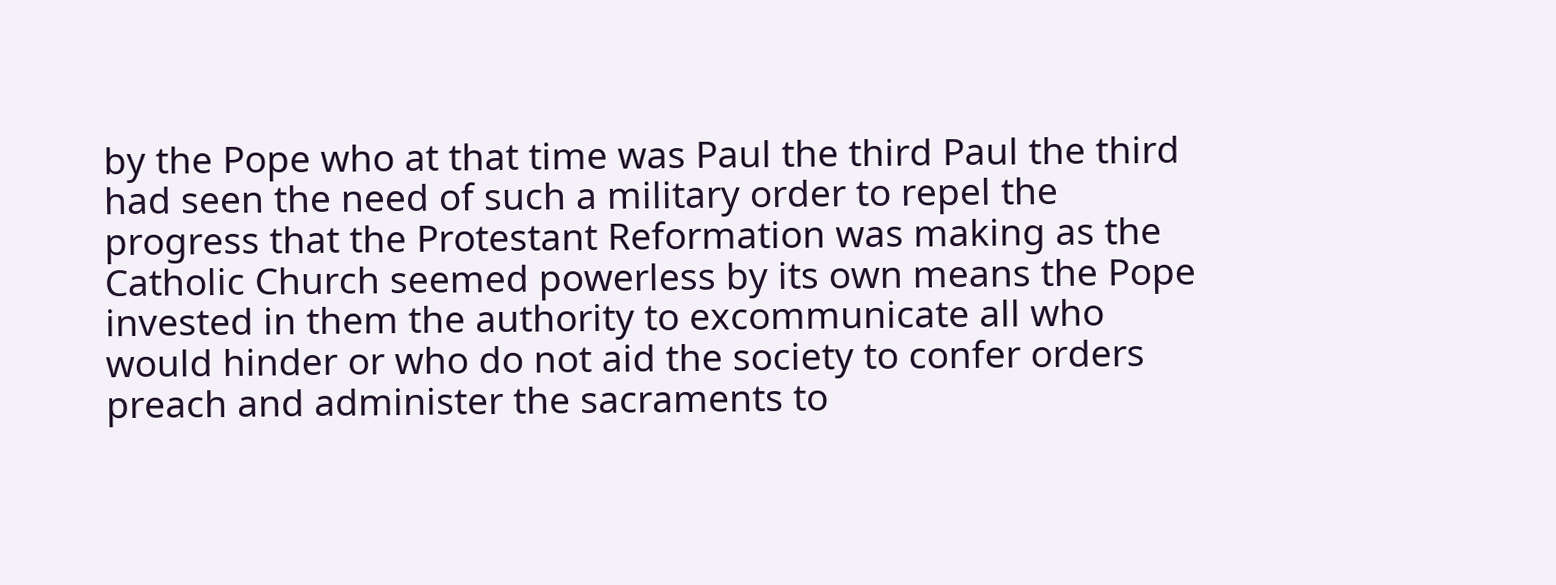by the Pope who at that time was Paul the third Paul the third had seen the need of such a military order to repel the progress that the Protestant Reformation was making as the Catholic Church seemed powerless by its own means the Pope invested in them the authority to excommunicate all who would hinder or who do not aid the society to confer orders preach and administer the sacraments to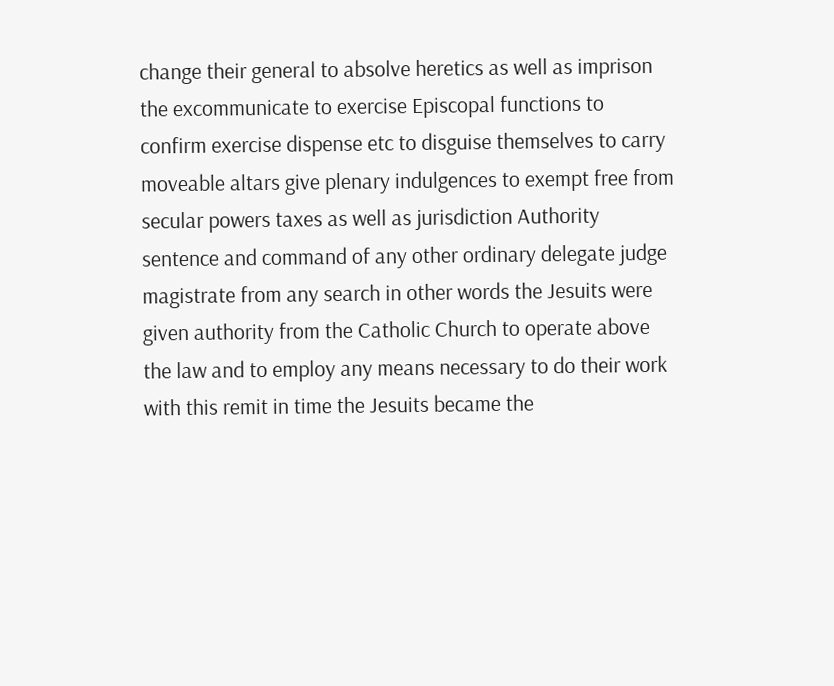change their general to absolve heretics as well as imprison the excommunicate to exercise Episcopal functions to confirm exercise dispense etc to disguise themselves to carry moveable altars give plenary indulgences to exempt free from secular powers taxes as well as jurisdiction Authority sentence and command of any other ordinary delegate judge magistrate from any search in other words the Jesuits were given authority from the Catholic Church to operate above the law and to employ any means necessary to do their work with this remit in time the Jesuits became the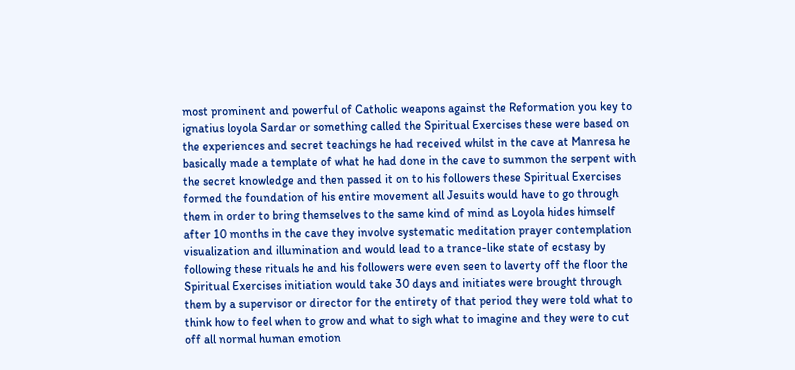most prominent and powerful of Catholic weapons against the Reformation you key to ignatius loyola Sardar or something called the Spiritual Exercises these were based on the experiences and secret teachings he had received whilst in the cave at Manresa he basically made a template of what he had done in the cave to summon the serpent with the secret knowledge and then passed it on to his followers these Spiritual Exercises formed the foundation of his entire movement all Jesuits would have to go through them in order to bring themselves to the same kind of mind as Loyola hides himself after 10 months in the cave they involve systematic meditation prayer contemplation visualization and illumination and would lead to a trance-like state of ecstasy by following these rituals he and his followers were even seen to laverty off the floor the Spiritual Exercises initiation would take 30 days and initiates were brought through them by a supervisor or director for the entirety of that period they were told what to think how to feel when to grow and what to sigh what to imagine and they were to cut off all normal human emotion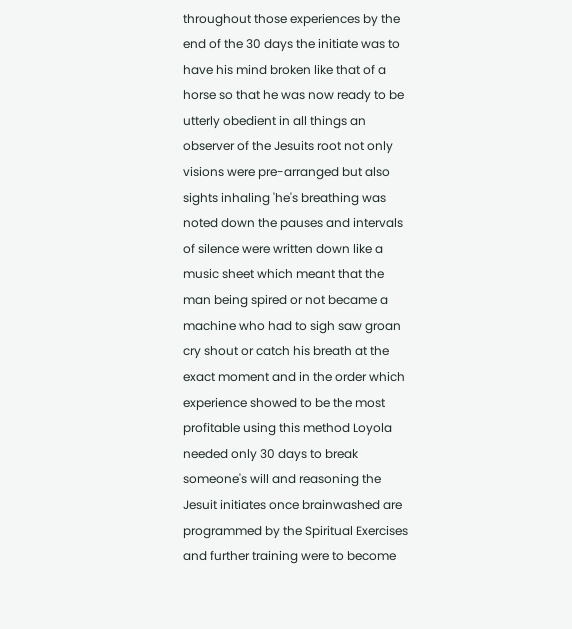throughout those experiences by the end of the 30 days the initiate was to have his mind broken like that of a horse so that he was now ready to be utterly obedient in all things an observer of the Jesuits root not only visions were pre-arranged but also sights inhaling 'he's breathing was noted down the pauses and intervals of silence were written down like a music sheet which meant that the man being spired or not became a machine who had to sigh saw groan cry shout or catch his breath at the exact moment and in the order which experience showed to be the most profitable using this method Loyola needed only 30 days to break someone's will and reasoning the Jesuit initiates once brainwashed are programmed by the Spiritual Exercises and further training were to become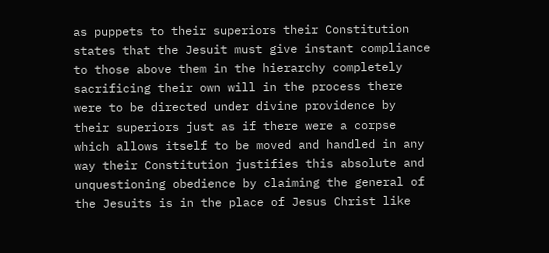as puppets to their superiors their Constitution states that the Jesuit must give instant compliance to those above them in the hierarchy completely sacrificing their own will in the process there were to be directed under divine providence by their superiors just as if there were a corpse which allows itself to be moved and handled in any way their Constitution justifies this absolute and unquestioning obedience by claiming the general of the Jesuits is in the place of Jesus Christ like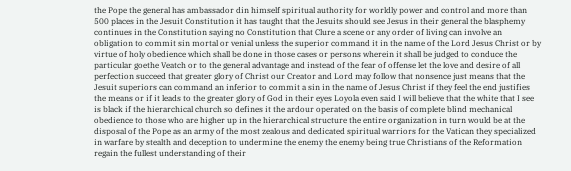the Pope the general has ambassador din himself spiritual authority for worldly power and control and more than 500 places in the Jesuit Constitution it has taught that the Jesuits should see Jesus in their general the blasphemy continues in the Constitution saying no Constitution that Clure a scene or any order of living can involve an obligation to commit sin mortal or venial unless the superior command it in the name of the Lord Jesus Christ or by virtue of holy obedience which shall be done in those cases or persons wherein it shall be judged to conduce the particular goethe Veatch or to the general advantage and instead of the fear of offense let the love and desire of all perfection succeed that greater glory of Christ our Creator and Lord may follow that nonsence just means that the Jesuit superiors can command an inferior to commit a sin in the name of Jesus Christ if they feel the end justifies the means or if it leads to the greater glory of God in their eyes Loyola even said I will believe that the white that I see is black if the hierarchical church so defines it the ardour operated on the basis of complete blind mechanical obedience to those who are higher up in the hierarchical structure the entire organization in turn would be at the disposal of the Pope as an army of the most zealous and dedicated spiritual warriors for the Vatican they specialized in warfare by stealth and deception to undermine the enemy the enemy being true Christians of the Reformation regain the fullest understanding of their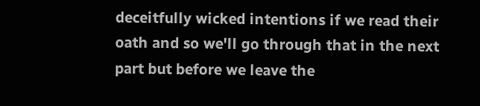deceitfully wicked intentions if we read their oath and so we'll go through that in the next part but before we leave the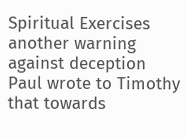Spiritual Exercises another warning against deception Paul wrote to Timothy that towards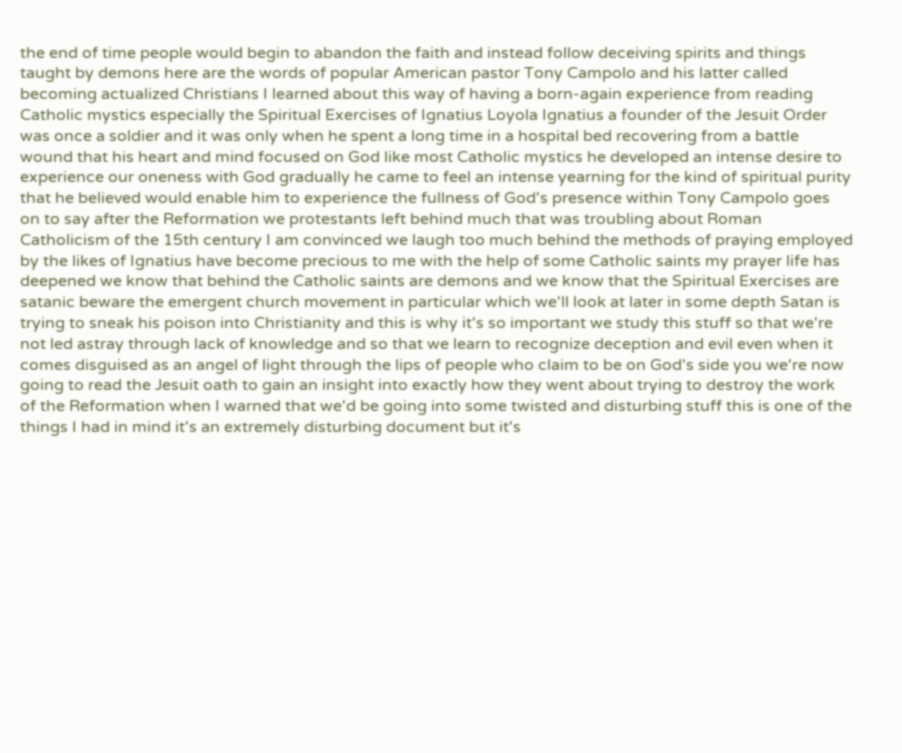the end of time people would begin to abandon the faith and instead follow deceiving spirits and things taught by demons here are the words of popular American pastor Tony Campolo and his latter called becoming actualized Christians I learned about this way of having a born-again experience from reading Catholic mystics especially the Spiritual Exercises of Ignatius Loyola Ignatius a founder of the Jesuit Order was once a soldier and it was only when he spent a long time in a hospital bed recovering from a battle wound that his heart and mind focused on God like most Catholic mystics he developed an intense desire to experience our oneness with God gradually he came to feel an intense yearning for the kind of spiritual purity that he believed would enable him to experience the fullness of God's presence within Tony Campolo goes on to say after the Reformation we protestants left behind much that was troubling about Roman Catholicism of the 15th century I am convinced we laugh too much behind the methods of praying employed by the likes of Ignatius have become precious to me with the help of some Catholic saints my prayer life has deepened we know that behind the Catholic saints are demons and we know that the Spiritual Exercises are satanic beware the emergent church movement in particular which we'll look at later in some depth Satan is trying to sneak his poison into Christianity and this is why it's so important we study this stuff so that we're not led astray through lack of knowledge and so that we learn to recognize deception and evil even when it comes disguised as an angel of light through the lips of people who claim to be on God's side you we're now going to read the Jesuit oath to gain an insight into exactly how they went about trying to destroy the work of the Reformation when I warned that we'd be going into some twisted and disturbing stuff this is one of the things I had in mind it's an extremely disturbing document but it's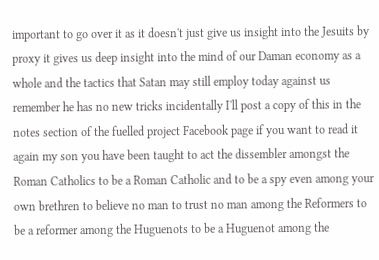important to go over it as it doesn't just give us insight into the Jesuits by proxy it gives us deep insight into the mind of our Daman economy as a whole and the tactics that Satan may still employ today against us remember he has no new tricks incidentally I'll post a copy of this in the notes section of the fuelled project Facebook page if you want to read it again my son you have been taught to act the dissembler amongst the Roman Catholics to be a Roman Catholic and to be a spy even among your own brethren to believe no man to trust no man among the Reformers to be a reformer among the Huguenots to be a Huguenot among the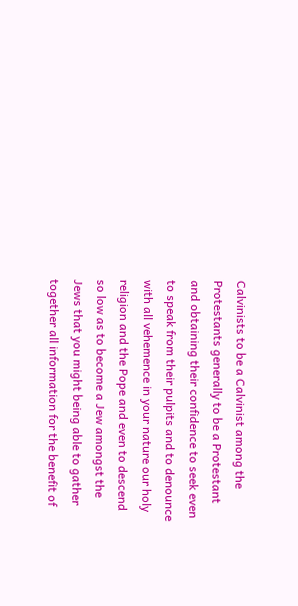Calvinists to be a Calvinist among the Protestants generally to be a Protestant and obtaining their confidence to seek even to speak from their pulpits and to denounce with all vehemence in your nature our holy religion and the Pope and even to descend so low as to become a Jew amongst the Jews that you might being able to gather together all information for the benefit of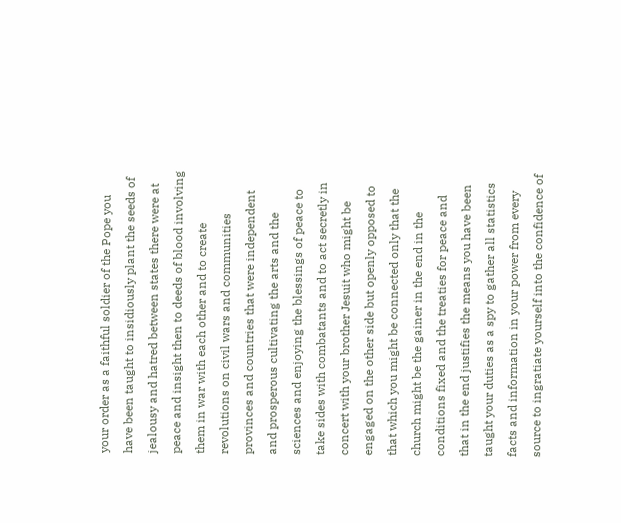your order as a faithful soldier of the Pope you have been taught to insidiously plant the seeds of jealousy and hatred between states there were at peace and insight then to deeds of blood involving them in war with each other and to create revolutions on civil wars and communities provinces and countries that were independent and prosperous cultivating the arts and the sciences and enjoying the blessings of peace to take sides with combatants and to act secretly in concert with your brother Jesuit who might be engaged on the other side but openly opposed to that which you might be connected only that the church might be the gainer in the end in the conditions fixed and the treaties for peace and that in the end justifies the means you have been taught your duties as a spy to gather all statistics facts and information in your power from every source to ingratiate yourself into the confidence of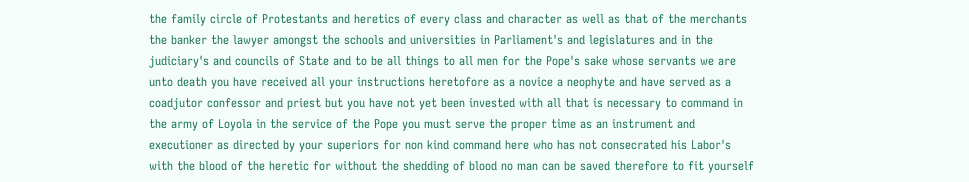the family circle of Protestants and heretics of every class and character as well as that of the merchants the banker the lawyer amongst the schools and universities in Parliament's and legislatures and in the judiciary's and councils of State and to be all things to all men for the Pope's sake whose servants we are unto death you have received all your instructions heretofore as a novice a neophyte and have served as a coadjutor confessor and priest but you have not yet been invested with all that is necessary to command in the army of Loyola in the service of the Pope you must serve the proper time as an instrument and executioner as directed by your superiors for non kind command here who has not consecrated his Labor's with the blood of the heretic for without the shedding of blood no man can be saved therefore to fit yourself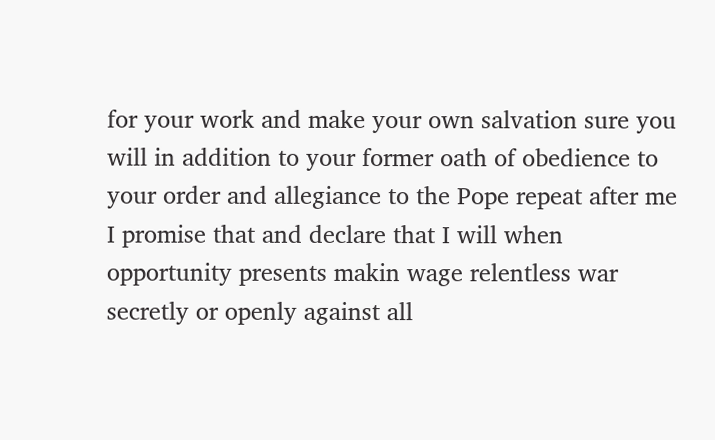for your work and make your own salvation sure you will in addition to your former oath of obedience to your order and allegiance to the Pope repeat after me I promise that and declare that I will when opportunity presents makin wage relentless war secretly or openly against all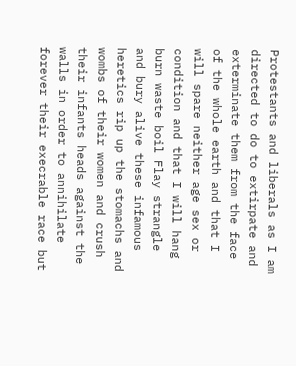Protestants and liberals as I am directed to do to extirpate and exterminate them from the face of the whole earth and that I will spare neither age sex or condition and that I will hang burn waste boil Flay strangle and bury alive these infamous heretics rip up the stomachs and wombs of their women and crush their infants heads against the walls in order to annihilate forever their execrable race but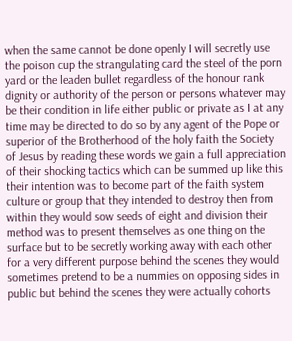when the same cannot be done openly I will secretly use the poison cup the strangulating card the steel of the porn yard or the leaden bullet regardless of the honour rank dignity or authority of the person or persons whatever may be their condition in life either public or private as I at any time may be directed to do so by any agent of the Pope or superior of the Brotherhood of the holy faith the Society of Jesus by reading these words we gain a full appreciation of their shocking tactics which can be summed up like this their intention was to become part of the faith system culture or group that they intended to destroy then from within they would sow seeds of eight and division their method was to present themselves as one thing on the surface but to be secretly working away with each other for a very different purpose behind the scenes they would sometimes pretend to be a nummies on opposing sides in public but behind the scenes they were actually cohorts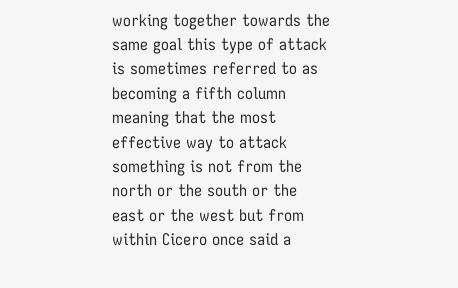working together towards the same goal this type of attack is sometimes referred to as becoming a fifth column meaning that the most effective way to attack something is not from the north or the south or the east or the west but from within Cicero once said a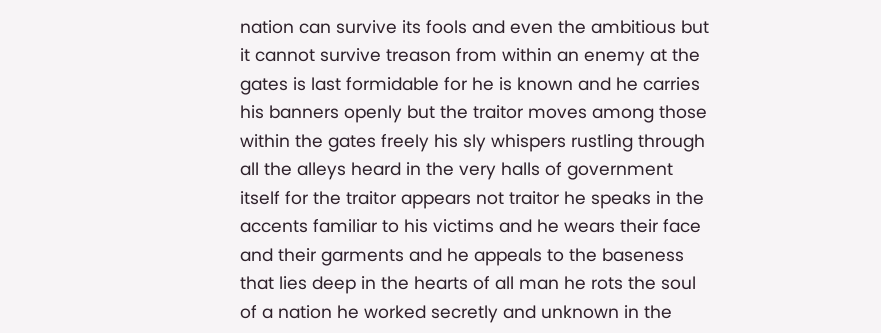nation can survive its fools and even the ambitious but it cannot survive treason from within an enemy at the gates is last formidable for he is known and he carries his banners openly but the traitor moves among those within the gates freely his sly whispers rustling through all the alleys heard in the very halls of government itself for the traitor appears not traitor he speaks in the accents familiar to his victims and he wears their face and their garments and he appeals to the baseness that lies deep in the hearts of all man he rots the soul of a nation he worked secretly and unknown in the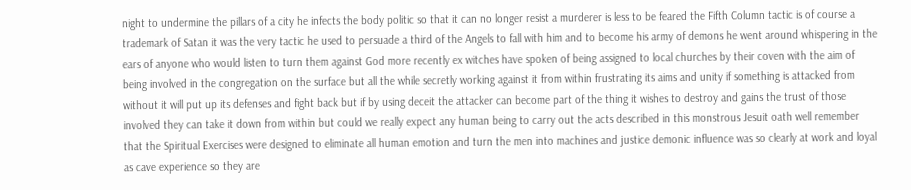night to undermine the pillars of a city he infects the body politic so that it can no longer resist a murderer is less to be feared the Fifth Column tactic is of course a trademark of Satan it was the very tactic he used to persuade a third of the Angels to fall with him and to become his army of demons he went around whispering in the ears of anyone who would listen to turn them against God more recently ex witches have spoken of being assigned to local churches by their coven with the aim of being involved in the congregation on the surface but all the while secretly working against it from within frustrating its aims and unity if something is attacked from without it will put up its defenses and fight back but if by using deceit the attacker can become part of the thing it wishes to destroy and gains the trust of those involved they can take it down from within but could we really expect any human being to carry out the acts described in this monstrous Jesuit oath well remember that the Spiritual Exercises were designed to eliminate all human emotion and turn the men into machines and justice demonic influence was so clearly at work and loyal as cave experience so they are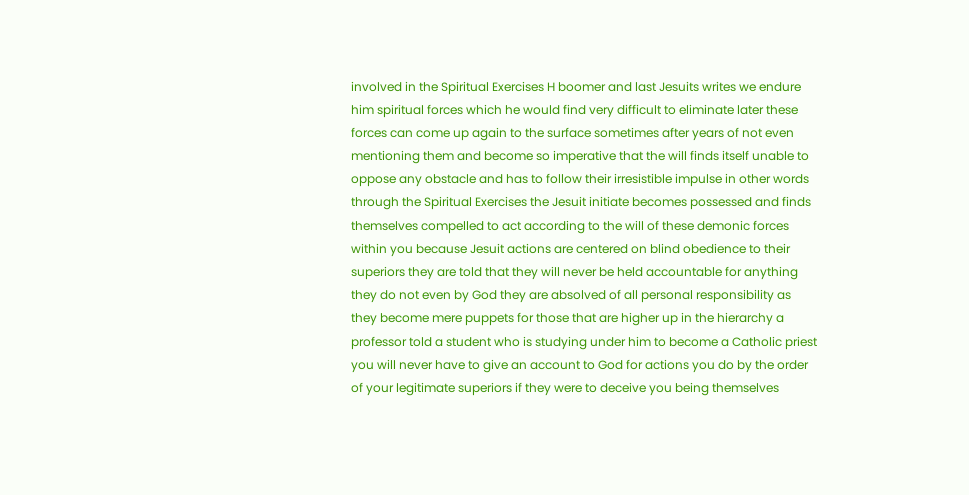involved in the Spiritual Exercises H boomer and last Jesuits writes we endure him spiritual forces which he would find very difficult to eliminate later these forces can come up again to the surface sometimes after years of not even mentioning them and become so imperative that the will finds itself unable to oppose any obstacle and has to follow their irresistible impulse in other words through the Spiritual Exercises the Jesuit initiate becomes possessed and finds themselves compelled to act according to the will of these demonic forces within you because Jesuit actions are centered on blind obedience to their superiors they are told that they will never be held accountable for anything they do not even by God they are absolved of all personal responsibility as they become mere puppets for those that are higher up in the hierarchy a professor told a student who is studying under him to become a Catholic priest you will never have to give an account to God for actions you do by the order of your legitimate superiors if they were to deceive you being themselves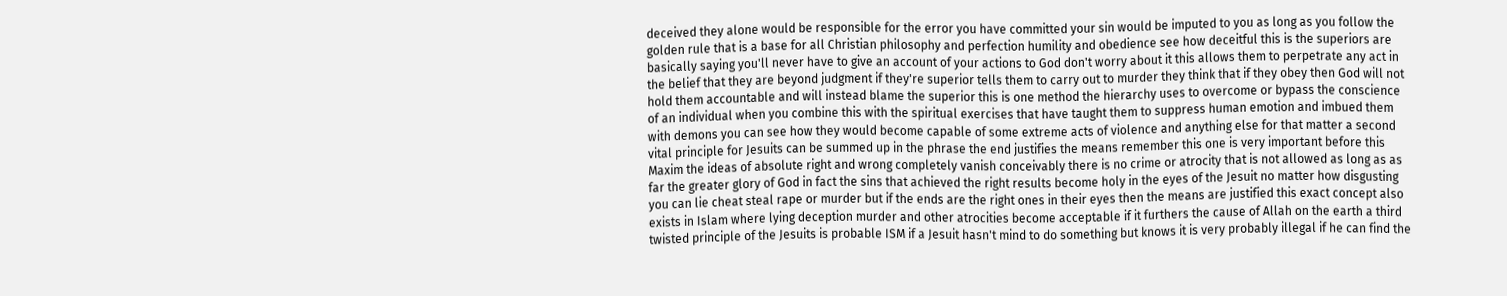deceived they alone would be responsible for the error you have committed your sin would be imputed to you as long as you follow the golden rule that is a base for all Christian philosophy and perfection humility and obedience see how deceitful this is the superiors are basically saying you'll never have to give an account of your actions to God don't worry about it this allows them to perpetrate any act in the belief that they are beyond judgment if they're superior tells them to carry out to murder they think that if they obey then God will not hold them accountable and will instead blame the superior this is one method the hierarchy uses to overcome or bypass the conscience of an individual when you combine this with the spiritual exercises that have taught them to suppress human emotion and imbued them with demons you can see how they would become capable of some extreme acts of violence and anything else for that matter a second vital principle for Jesuits can be summed up in the phrase the end justifies the means remember this one is very important before this Maxim the ideas of absolute right and wrong completely vanish conceivably there is no crime or atrocity that is not allowed as long as as far the greater glory of God in fact the sins that achieved the right results become holy in the eyes of the Jesuit no matter how disgusting you can lie cheat steal rape or murder but if the ends are the right ones in their eyes then the means are justified this exact concept also exists in Islam where lying deception murder and other atrocities become acceptable if it furthers the cause of Allah on the earth a third twisted principle of the Jesuits is probable ISM if a Jesuit hasn't mind to do something but knows it is very probably illegal if he can find the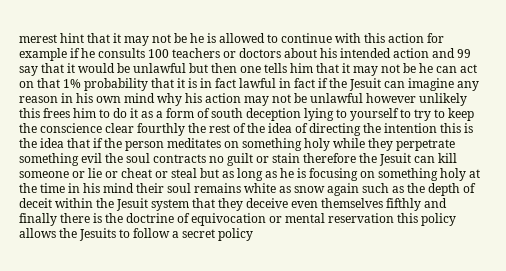merest hint that it may not be he is allowed to continue with this action for example if he consults 100 teachers or doctors about his intended action and 99 say that it would be unlawful but then one tells him that it may not be he can act on that 1% probability that it is in fact lawful in fact if the Jesuit can imagine any reason in his own mind why his action may not be unlawful however unlikely this frees him to do it as a form of south deception lying to yourself to try to keep the conscience clear fourthly the rest of the idea of directing the intention this is the idea that if the person meditates on something holy while they perpetrate something evil the soul contracts no guilt or stain therefore the Jesuit can kill someone or lie or cheat or steal but as long as he is focusing on something holy at the time in his mind their soul remains white as snow again such as the depth of deceit within the Jesuit system that they deceive even themselves fifthly and finally there is the doctrine of equivocation or mental reservation this policy allows the Jesuits to follow a secret policy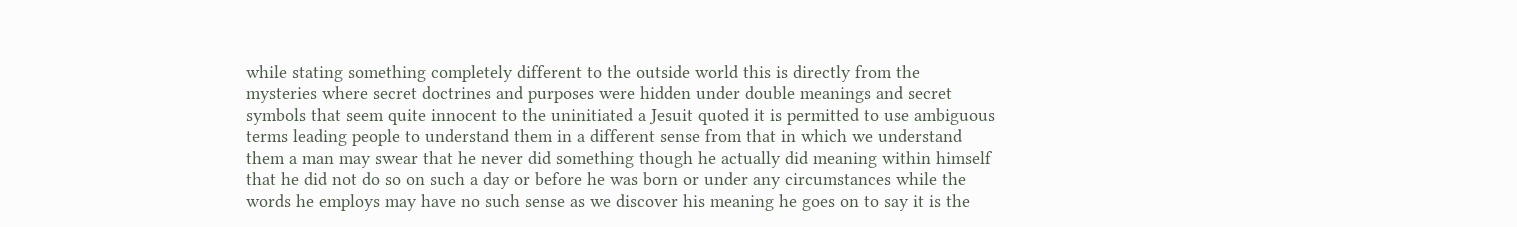while stating something completely different to the outside world this is directly from the mysteries where secret doctrines and purposes were hidden under double meanings and secret symbols that seem quite innocent to the uninitiated a Jesuit quoted it is permitted to use ambiguous terms leading people to understand them in a different sense from that in which we understand them a man may swear that he never did something though he actually did meaning within himself that he did not do so on such a day or before he was born or under any circumstances while the words he employs may have no such sense as we discover his meaning he goes on to say it is the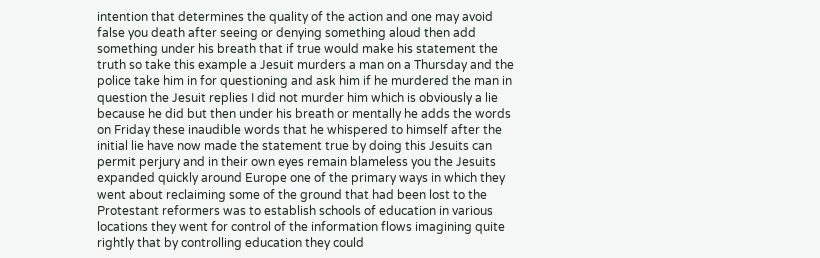intention that determines the quality of the action and one may avoid false you death after seeing or denying something aloud then add something under his breath that if true would make his statement the truth so take this example a Jesuit murders a man on a Thursday and the police take him in for questioning and ask him if he murdered the man in question the Jesuit replies I did not murder him which is obviously a lie because he did but then under his breath or mentally he adds the words on Friday these inaudible words that he whispered to himself after the initial lie have now made the statement true by doing this Jesuits can permit perjury and in their own eyes remain blameless you the Jesuits expanded quickly around Europe one of the primary ways in which they went about reclaiming some of the ground that had been lost to the Protestant reformers was to establish schools of education in various locations they went for control of the information flows imagining quite rightly that by controlling education they could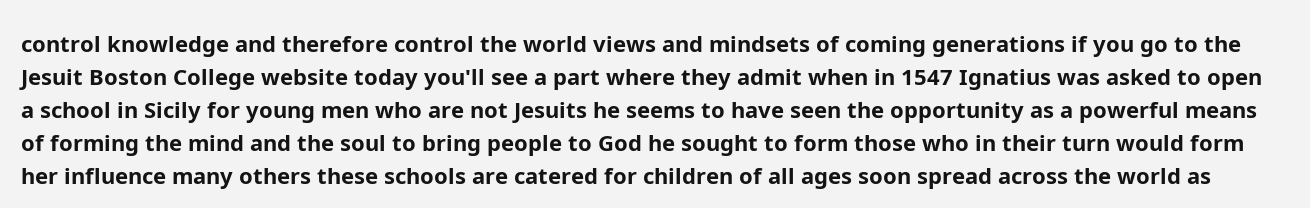control knowledge and therefore control the world views and mindsets of coming generations if you go to the Jesuit Boston College website today you'll see a part where they admit when in 1547 Ignatius was asked to open a school in Sicily for young men who are not Jesuits he seems to have seen the opportunity as a powerful means of forming the mind and the soul to bring people to God he sought to form those who in their turn would form her influence many others these schools are catered for children of all ages soon spread across the world as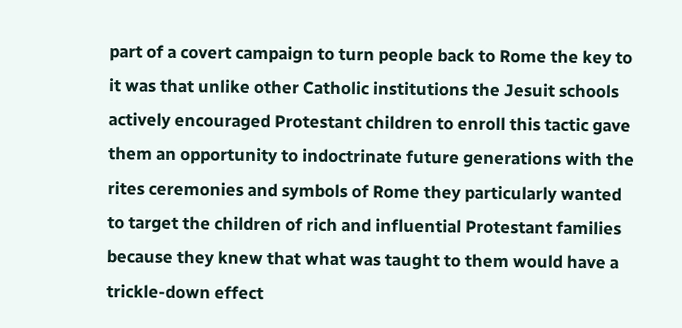part of a covert campaign to turn people back to Rome the key to it was that unlike other Catholic institutions the Jesuit schools actively encouraged Protestant children to enroll this tactic gave them an opportunity to indoctrinate future generations with the rites ceremonies and symbols of Rome they particularly wanted to target the children of rich and influential Protestant families because they knew that what was taught to them would have a trickle-down effect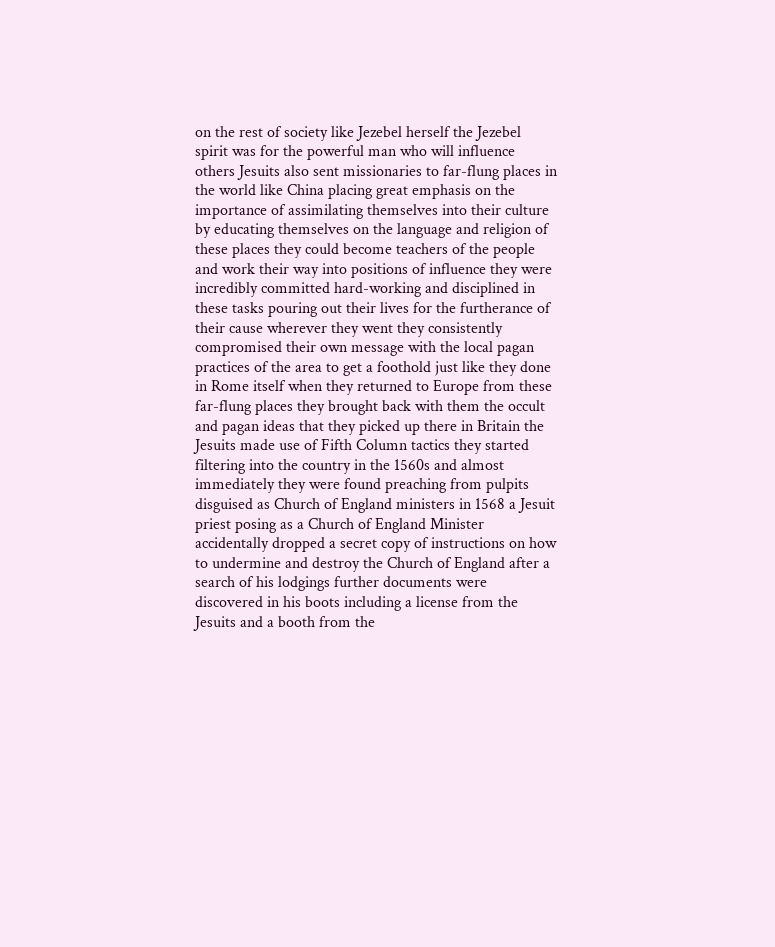on the rest of society like Jezebel herself the Jezebel spirit was for the powerful man who will influence others Jesuits also sent missionaries to far-flung places in the world like China placing great emphasis on the importance of assimilating themselves into their culture by educating themselves on the language and religion of these places they could become teachers of the people and work their way into positions of influence they were incredibly committed hard-working and disciplined in these tasks pouring out their lives for the furtherance of their cause wherever they went they consistently compromised their own message with the local pagan practices of the area to get a foothold just like they done in Rome itself when they returned to Europe from these far-flung places they brought back with them the occult and pagan ideas that they picked up there in Britain the Jesuits made use of Fifth Column tactics they started filtering into the country in the 1560s and almost immediately they were found preaching from pulpits disguised as Church of England ministers in 1568 a Jesuit priest posing as a Church of England Minister accidentally dropped a secret copy of instructions on how to undermine and destroy the Church of England after a search of his lodgings further documents were discovered in his boots including a license from the Jesuits and a booth from the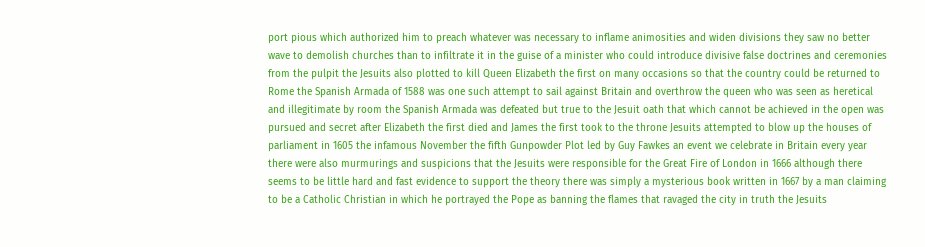port pious which authorized him to preach whatever was necessary to inflame animosities and widen divisions they saw no better wave to demolish churches than to infiltrate it in the guise of a minister who could introduce divisive false doctrines and ceremonies from the pulpit the Jesuits also plotted to kill Queen Elizabeth the first on many occasions so that the country could be returned to Rome the Spanish Armada of 1588 was one such attempt to sail against Britain and overthrow the queen who was seen as heretical and illegitimate by room the Spanish Armada was defeated but true to the Jesuit oath that which cannot be achieved in the open was pursued and secret after Elizabeth the first died and James the first took to the throne Jesuits attempted to blow up the houses of parliament in 1605 the infamous November the fifth Gunpowder Plot led by Guy Fawkes an event we celebrate in Britain every year there were also murmurings and suspicions that the Jesuits were responsible for the Great Fire of London in 1666 although there seems to be little hard and fast evidence to support the theory there was simply a mysterious book written in 1667 by a man claiming to be a Catholic Christian in which he portrayed the Pope as banning the flames that ravaged the city in truth the Jesuits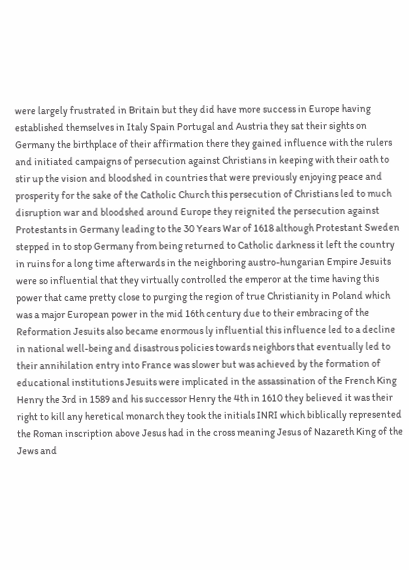were largely frustrated in Britain but they did have more success in Europe having established themselves in Italy Spain Portugal and Austria they sat their sights on Germany the birthplace of their affirmation there they gained influence with the rulers and initiated campaigns of persecution against Christians in keeping with their oath to stir up the vision and bloodshed in countries that were previously enjoying peace and prosperity for the sake of the Catholic Church this persecution of Christians led to much disruption war and bloodshed around Europe they reignited the persecution against Protestants in Germany leading to the 30 Years War of 1618 although Protestant Sweden stepped in to stop Germany from being returned to Catholic darkness it left the country in ruins for a long time afterwards in the neighboring austro-hungarian Empire Jesuits were so influential that they virtually controlled the emperor at the time having this power that came pretty close to purging the region of true Christianity in Poland which was a major European power in the mid 16th century due to their embracing of the Reformation Jesuits also became enormous ly influential this influence led to a decline in national well-being and disastrous policies towards neighbors that eventually led to their annihilation entry into France was slower but was achieved by the formation of educational institutions Jesuits were implicated in the assassination of the French King Henry the 3rd in 1589 and his successor Henry the 4th in 1610 they believed it was their right to kill any heretical monarch they took the initials INRI which biblically represented the Roman inscription above Jesus had in the cross meaning Jesus of Nazareth King of the Jews and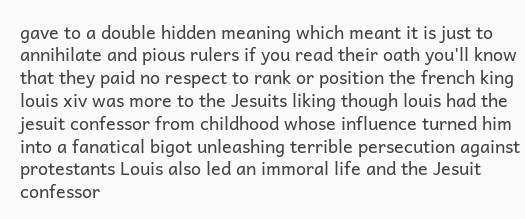gave to a double hidden meaning which meant it is just to annihilate and pious rulers if you read their oath you'll know that they paid no respect to rank or position the french king louis xiv was more to the Jesuits liking though louis had the jesuit confessor from childhood whose influence turned him into a fanatical bigot unleashing terrible persecution against protestants Louis also led an immoral life and the Jesuit confessor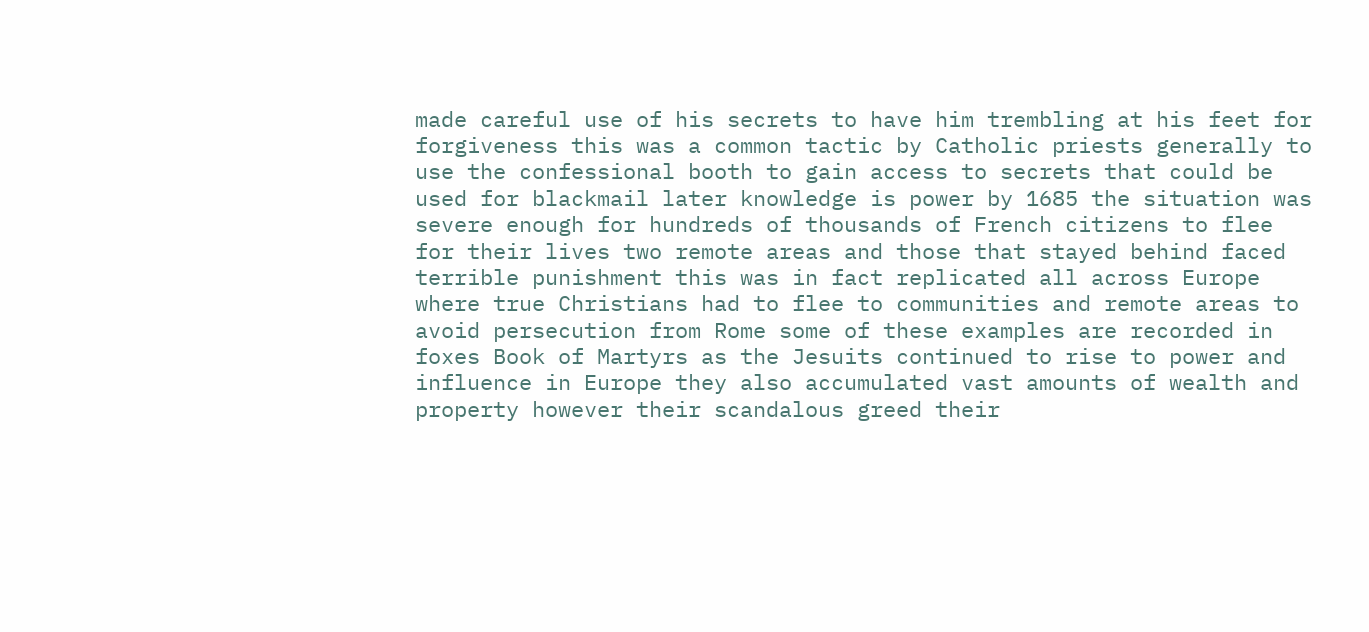made careful use of his secrets to have him trembling at his feet for forgiveness this was a common tactic by Catholic priests generally to use the confessional booth to gain access to secrets that could be used for blackmail later knowledge is power by 1685 the situation was severe enough for hundreds of thousands of French citizens to flee for their lives two remote areas and those that stayed behind faced terrible punishment this was in fact replicated all across Europe where true Christians had to flee to communities and remote areas to avoid persecution from Rome some of these examples are recorded in foxes Book of Martyrs as the Jesuits continued to rise to power and influence in Europe they also accumulated vast amounts of wealth and property however their scandalous greed their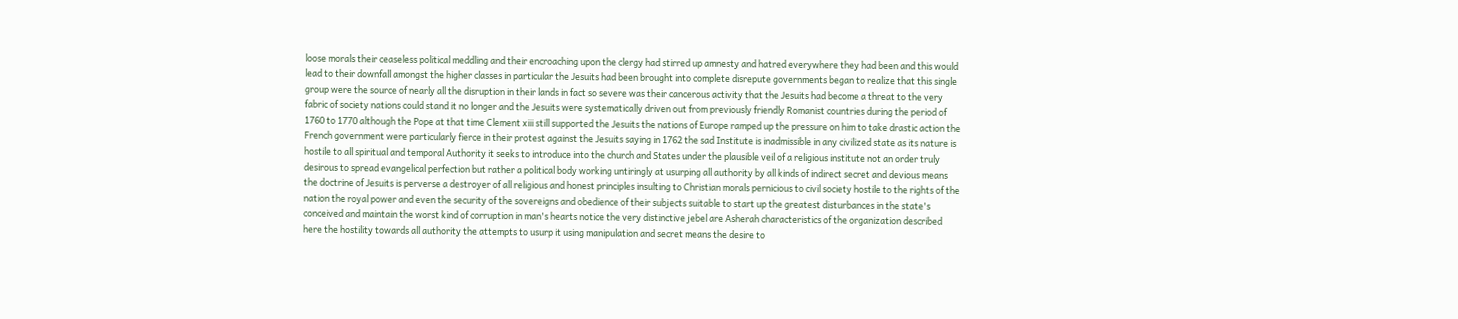loose morals their ceaseless political meddling and their encroaching upon the clergy had stirred up amnesty and hatred everywhere they had been and this would lead to their downfall amongst the higher classes in particular the Jesuits had been brought into complete disrepute governments began to realize that this single group were the source of nearly all the disruption in their lands in fact so severe was their cancerous activity that the Jesuits had become a threat to the very fabric of society nations could stand it no longer and the Jesuits were systematically driven out from previously friendly Romanist countries during the period of 1760 to 1770 although the Pope at that time Clement xiii still supported the Jesuits the nations of Europe ramped up the pressure on him to take drastic action the French government were particularly fierce in their protest against the Jesuits saying in 1762 the sad Institute is inadmissible in any civilized state as its nature is hostile to all spiritual and temporal Authority it seeks to introduce into the church and States under the plausible veil of a religious institute not an order truly desirous to spread evangelical perfection but rather a political body working untiringly at usurping all authority by all kinds of indirect secret and devious means the doctrine of Jesuits is perverse a destroyer of all religious and honest principles insulting to Christian morals pernicious to civil society hostile to the rights of the nation the royal power and even the security of the sovereigns and obedience of their subjects suitable to start up the greatest disturbances in the state's conceived and maintain the worst kind of corruption in man's hearts notice the very distinctive jebel are Asherah characteristics of the organization described here the hostility towards all authority the attempts to usurp it using manipulation and secret means the desire to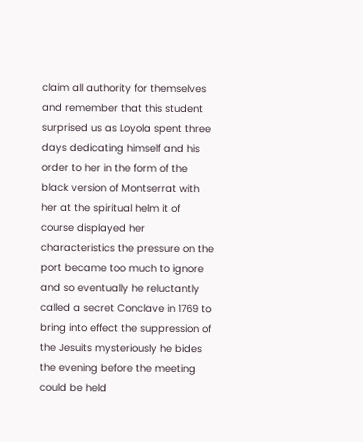claim all authority for themselves and remember that this student surprised us as Loyola spent three days dedicating himself and his order to her in the form of the black version of Montserrat with her at the spiritual helm it of course displayed her characteristics the pressure on the port became too much to ignore and so eventually he reluctantly called a secret Conclave in 1769 to bring into effect the suppression of the Jesuits mysteriously he bides the evening before the meeting could be held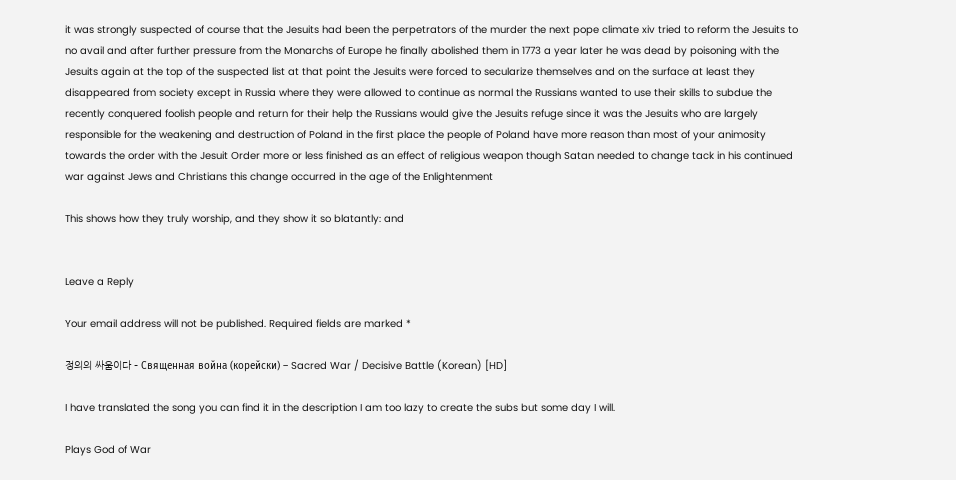it was strongly suspected of course that the Jesuits had been the perpetrators of the murder the next pope climate xiv tried to reform the Jesuits to no avail and after further pressure from the Monarchs of Europe he finally abolished them in 1773 a year later he was dead by poisoning with the Jesuits again at the top of the suspected list at that point the Jesuits were forced to secularize themselves and on the surface at least they disappeared from society except in Russia where they were allowed to continue as normal the Russians wanted to use their skills to subdue the recently conquered foolish people and return for their help the Russians would give the Jesuits refuge since it was the Jesuits who are largely responsible for the weakening and destruction of Poland in the first place the people of Poland have more reason than most of your animosity towards the order with the Jesuit Order more or less finished as an effect of religious weapon though Satan needed to change tack in his continued war against Jews and Christians this change occurred in the age of the Enlightenment

This shows how they truly worship, and they show it so blatantly: and


Leave a Reply

Your email address will not be published. Required fields are marked *

정의의 싸움이다 – Священная война (корейски) – Sacred War / Decisive Battle (Korean) [HD]

I have translated the song you can find it in the description I am too lazy to create the subs but some day I will.

Plays God of War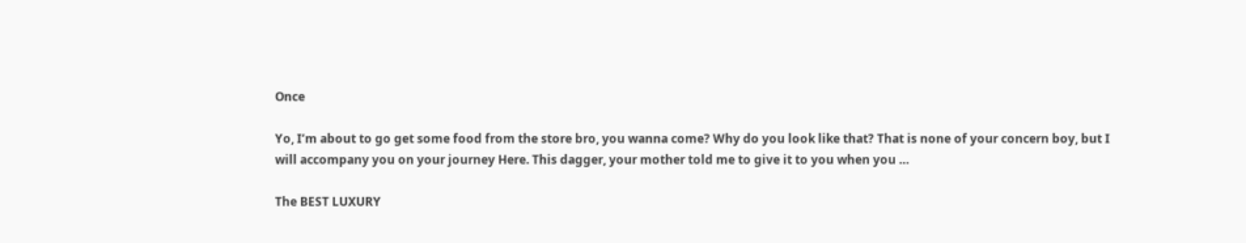Once

Yo, I’m about to go get some food from the store bro, you wanna come? Why do you look like that? That is none of your concern boy, but I will accompany you on your journey Here. This dagger, your mother told me to give it to you when you …

The BEST LUXURY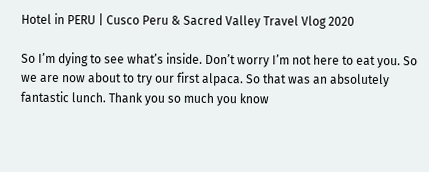Hotel in PERU | Cusco Peru & Sacred Valley Travel Vlog 2020

So I’m dying to see what’s inside. Don’t worry I’m not here to eat you. So we are now about to try our first alpaca. So that was an absolutely fantastic lunch. Thank you so much you know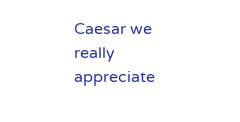Caesar we really appreciate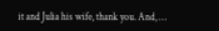it and Julia his wife, thank you. And, …